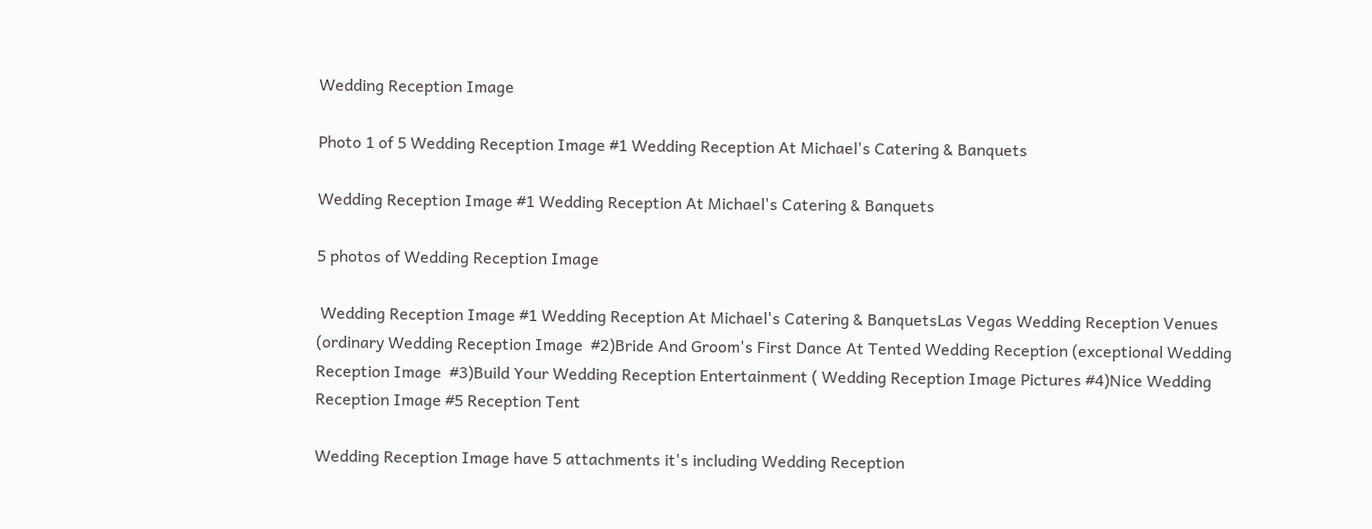Wedding Reception Image

Photo 1 of 5 Wedding Reception Image #1 Wedding Reception At Michael's Catering & Banquets

Wedding Reception Image #1 Wedding Reception At Michael's Catering & Banquets

5 photos of Wedding Reception Image

 Wedding Reception Image #1 Wedding Reception At Michael's Catering & BanquetsLas Vegas Wedding Reception Venues (ordinary Wedding Reception Image  #2)Bride And Groom's First Dance At Tented Wedding Reception (exceptional Wedding Reception Image  #3)Build Your Wedding Reception Entertainment ( Wedding Reception Image Pictures #4)Nice Wedding Reception Image #5 Reception Tent

Wedding Reception Image have 5 attachments it's including Wedding Reception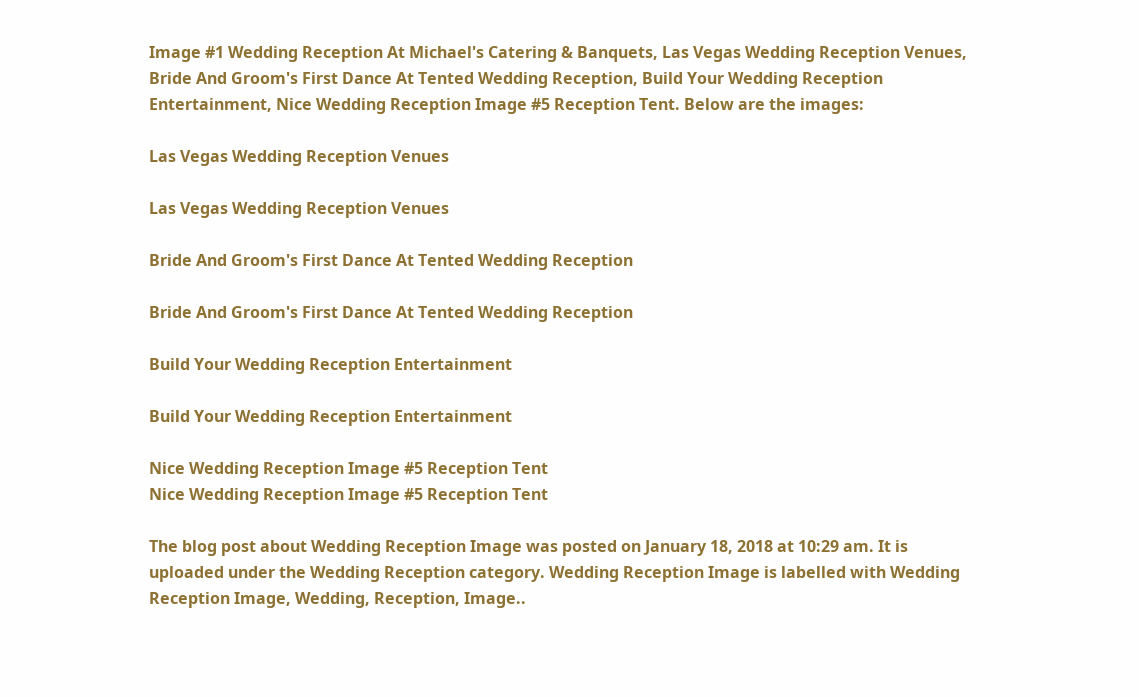Image #1 Wedding Reception At Michael's Catering & Banquets, Las Vegas Wedding Reception Venues, Bride And Groom's First Dance At Tented Wedding Reception, Build Your Wedding Reception Entertainment, Nice Wedding Reception Image #5 Reception Tent. Below are the images:

Las Vegas Wedding Reception Venues

Las Vegas Wedding Reception Venues

Bride And Groom's First Dance At Tented Wedding Reception

Bride And Groom's First Dance At Tented Wedding Reception

Build Your Wedding Reception Entertainment

Build Your Wedding Reception Entertainment

Nice Wedding Reception Image #5 Reception Tent
Nice Wedding Reception Image #5 Reception Tent

The blog post about Wedding Reception Image was posted on January 18, 2018 at 10:29 am. It is uploaded under the Wedding Reception category. Wedding Reception Image is labelled with Wedding Reception Image, Wedding, Reception, Image..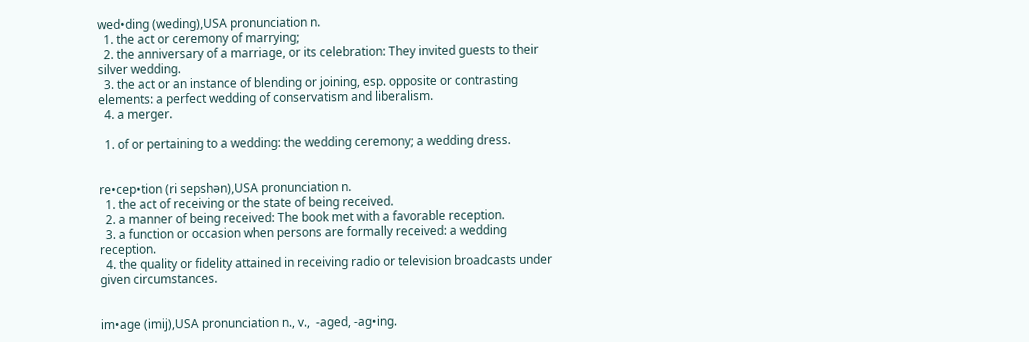wed•ding (weding),USA pronunciation n.
  1. the act or ceremony of marrying;
  2. the anniversary of a marriage, or its celebration: They invited guests to their silver wedding.
  3. the act or an instance of blending or joining, esp. opposite or contrasting elements: a perfect wedding of conservatism and liberalism.
  4. a merger.

  1. of or pertaining to a wedding: the wedding ceremony; a wedding dress.


re•cep•tion (ri sepshən),USA pronunciation n.
  1. the act of receiving or the state of being received.
  2. a manner of being received: The book met with a favorable reception.
  3. a function or occasion when persons are formally received: a wedding reception.
  4. the quality or fidelity attained in receiving radio or television broadcasts under given circumstances.


im•age (imij),USA pronunciation n., v.,  -aged, -ag•ing.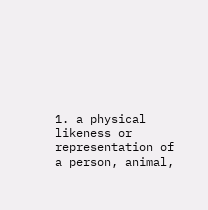1. a physical likeness or representation of a person, animal,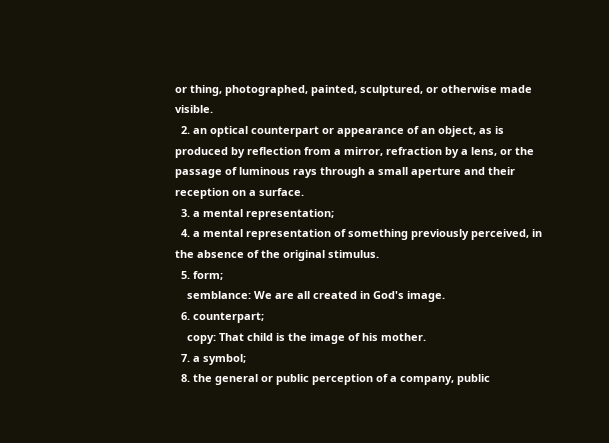or thing, photographed, painted, sculptured, or otherwise made visible.
  2. an optical counterpart or appearance of an object, as is produced by reflection from a mirror, refraction by a lens, or the passage of luminous rays through a small aperture and their reception on a surface.
  3. a mental representation;
  4. a mental representation of something previously perceived, in the absence of the original stimulus.
  5. form;
    semblance: We are all created in God's image.
  6. counterpart;
    copy: That child is the image of his mother.
  7. a symbol;
  8. the general or public perception of a company, public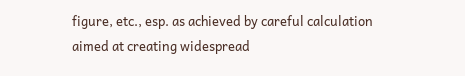figure, etc., esp. as achieved by careful calculation aimed at creating widespread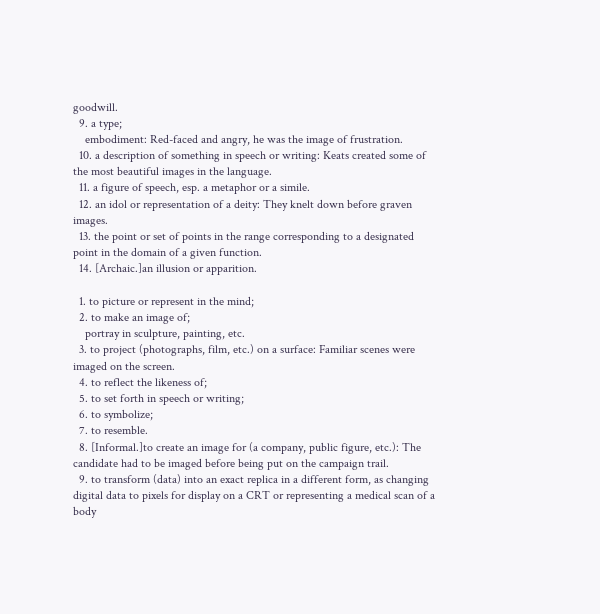goodwill.
  9. a type;
    embodiment: Red-faced and angry, he was the image of frustration.
  10. a description of something in speech or writing: Keats created some of the most beautiful images in the language.
  11. a figure of speech, esp. a metaphor or a simile.
  12. an idol or representation of a deity: They knelt down before graven images.
  13. the point or set of points in the range corresponding to a designated point in the domain of a given function.
  14. [Archaic.]an illusion or apparition.

  1. to picture or represent in the mind;
  2. to make an image of;
    portray in sculpture, painting, etc.
  3. to project (photographs, film, etc.) on a surface: Familiar scenes were imaged on the screen.
  4. to reflect the likeness of;
  5. to set forth in speech or writing;
  6. to symbolize;
  7. to resemble.
  8. [Informal.]to create an image for (a company, public figure, etc.): The candidate had to be imaged before being put on the campaign trail.
  9. to transform (data) into an exact replica in a different form, as changing digital data to pixels for display on a CRT or representing a medical scan of a body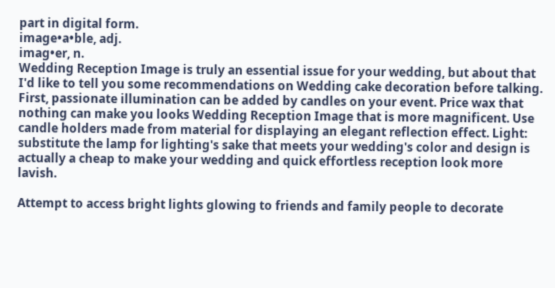part in digital form.
image•a•ble, adj.
imag•er, n.
Wedding Reception Image is truly an essential issue for your wedding, but about that I'd like to tell you some recommendations on Wedding cake decoration before talking. First, passionate illumination can be added by candles on your event. Price wax that nothing can make you looks Wedding Reception Image that is more magnificent. Use candle holders made from material for displaying an elegant reflection effect. Light: substitute the lamp for lighting's sake that meets your wedding's color and design is actually a cheap to make your wedding and quick effortless reception look more lavish.

Attempt to access bright lights glowing to friends and family people to decorate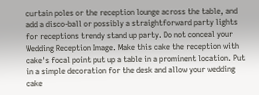curtain poles or the reception lounge across the table, and add a disco-ball or possibly a straightforward party lights for receptions trendy stand up party. Do not conceal your Wedding Reception Image. Make this cake the reception with cake's focal point put up a table in a prominent location. Put in a simple decoration for the desk and allow your wedding cake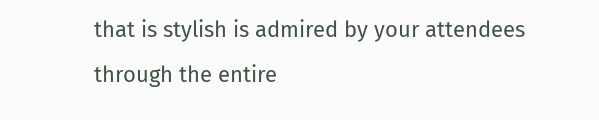that is stylish is admired by your attendees through the entire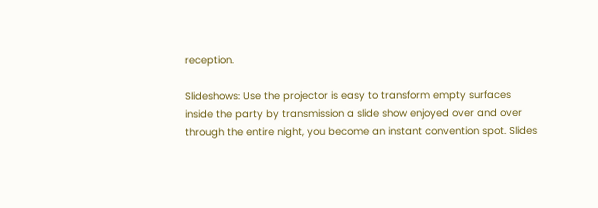reception.

Slideshows: Use the projector is easy to transform empty surfaces inside the party by transmission a slide show enjoyed over and over through the entire night, you become an instant convention spot. Slides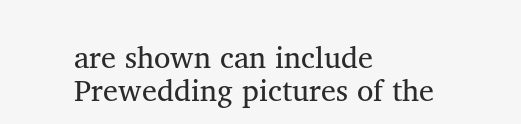are shown can include Prewedding pictures of the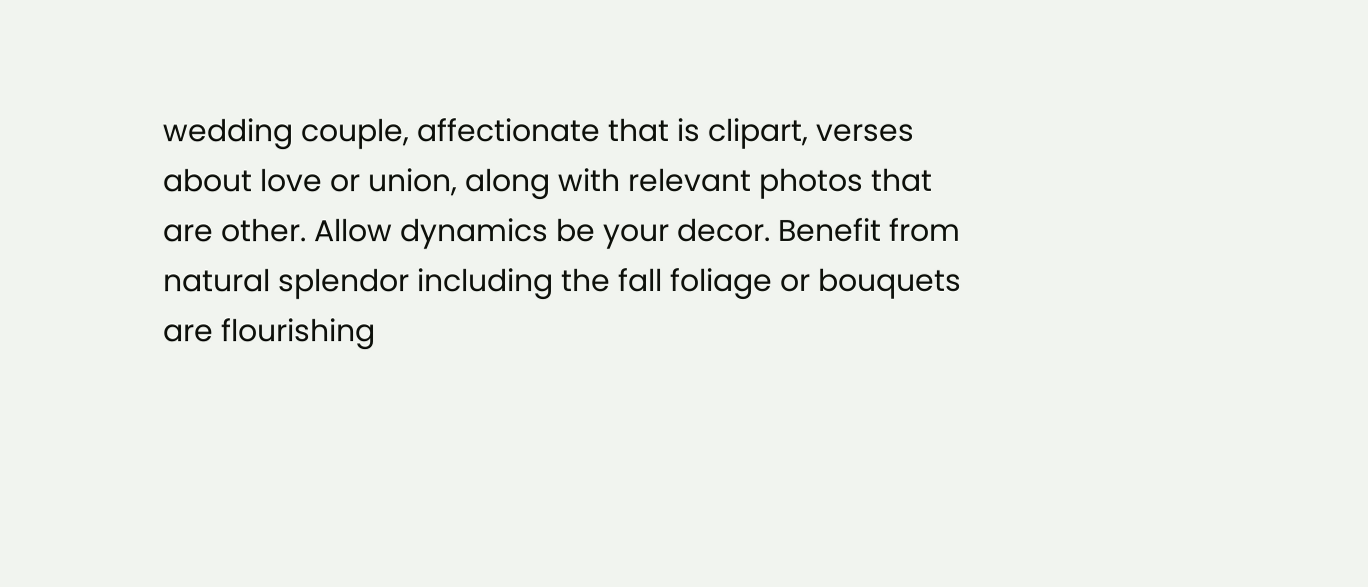wedding couple, affectionate that is clipart, verses about love or union, along with relevant photos that are other. Allow dynamics be your decor. Benefit from natural splendor including the fall foliage or bouquets are flourishing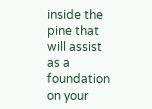inside the pine that will assist as a foundation on your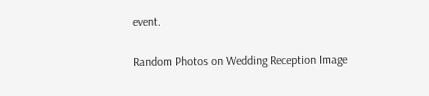event.

Random Photos on Wedding Reception Image